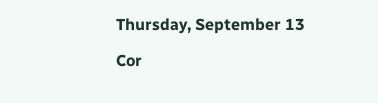Thursday, September 13

Cor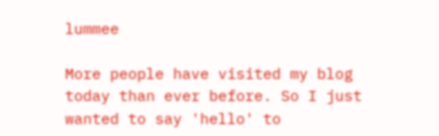lummee

More people have visited my blog today than ever before. So I just wanted to say 'hello' to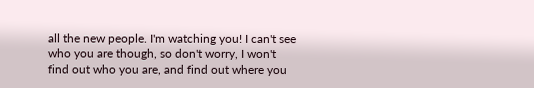all the new people. I'm watching you! I can't see who you are though, so don't worry, I won't find out who you are, and find out where you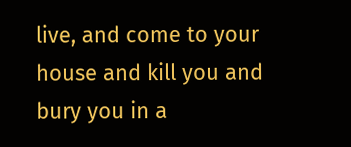live, and come to your house and kill you and bury you in a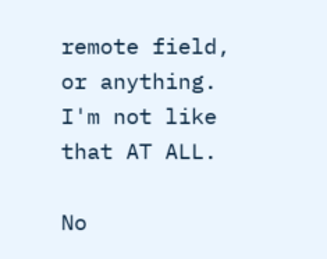remote field, or anything. I'm not like that AT ALL.

No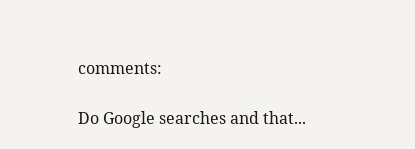comments:

Do Google searches and that...